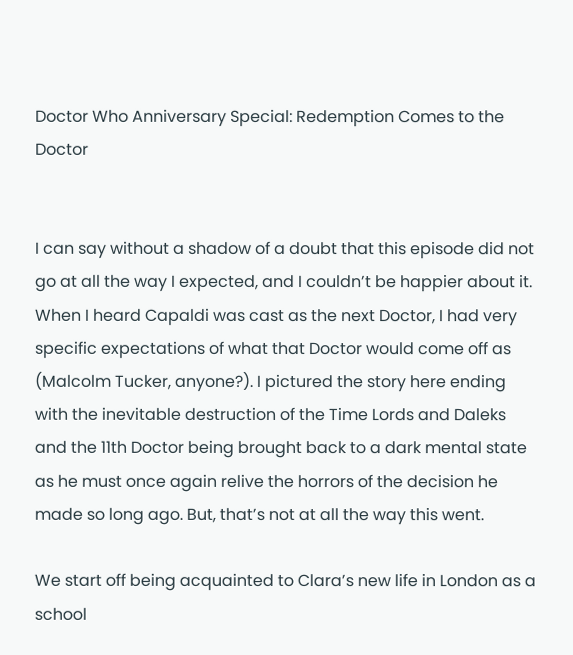Doctor Who Anniversary Special: Redemption Comes to the Doctor


I can say without a shadow of a doubt that this episode did not go at all the way I expected, and I couldn’t be happier about it. When I heard Capaldi was cast as the next Doctor, I had very specific expectations of what that Doctor would come off as (Malcolm Tucker, anyone?). I pictured the story here ending with the inevitable destruction of the Time Lords and Daleks and the 11th Doctor being brought back to a dark mental state as he must once again relive the horrors of the decision he made so long ago. But, that’s not at all the way this went.

We start off being acquainted to Clara’s new life in London as a school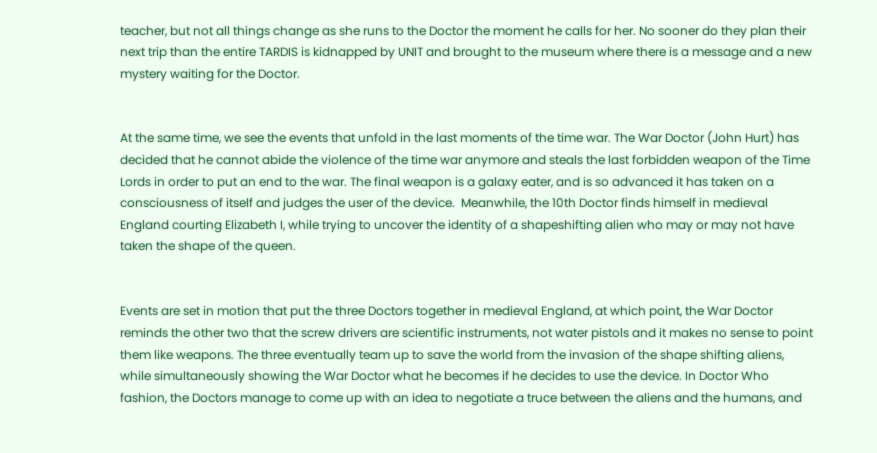teacher, but not all things change as she runs to the Doctor the moment he calls for her. No sooner do they plan their next trip than the entire TARDIS is kidnapped by UNIT and brought to the museum where there is a message and a new mystery waiting for the Doctor.


At the same time, we see the events that unfold in the last moments of the time war. The War Doctor (John Hurt) has decided that he cannot abide the violence of the time war anymore and steals the last forbidden weapon of the Time Lords in order to put an end to the war. The final weapon is a galaxy eater, and is so advanced it has taken on a consciousness of itself and judges the user of the device.  Meanwhile, the 10th Doctor finds himself in medieval England courting Elizabeth I, while trying to uncover the identity of a shapeshifting alien who may or may not have taken the shape of the queen.


Events are set in motion that put the three Doctors together in medieval England, at which point, the War Doctor reminds the other two that the screw drivers are scientific instruments, not water pistols and it makes no sense to point them like weapons. The three eventually team up to save the world from the invasion of the shape shifting aliens, while simultaneously showing the War Doctor what he becomes if he decides to use the device. In Doctor Who fashion, the Doctors manage to come up with an idea to negotiate a truce between the aliens and the humans, and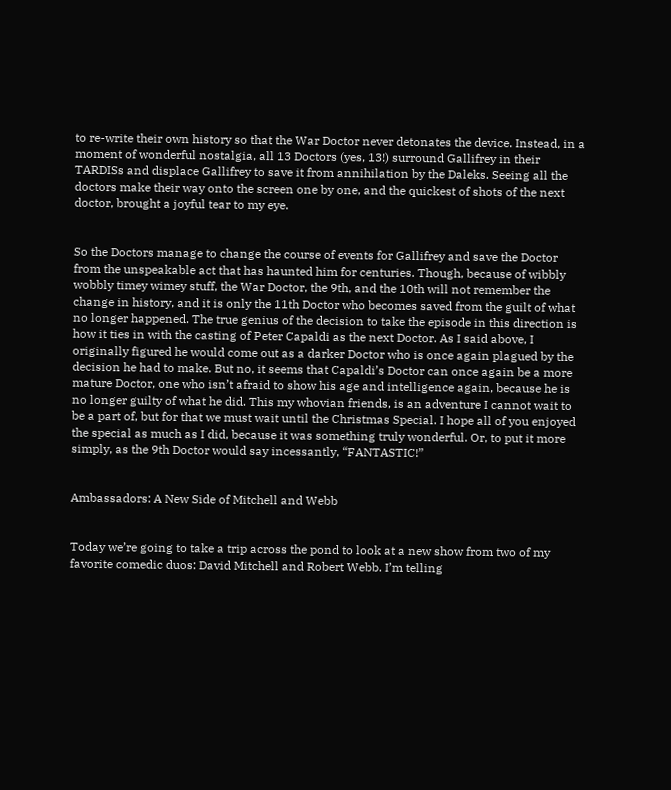to re-write their own history so that the War Doctor never detonates the device. Instead, in a moment of wonderful nostalgia, all 13 Doctors (yes, 13!) surround Gallifrey in their TARDISs and displace Gallifrey to save it from annihilation by the Daleks. Seeing all the doctors make their way onto the screen one by one, and the quickest of shots of the next doctor, brought a joyful tear to my eye.


So the Doctors manage to change the course of events for Gallifrey and save the Doctor from the unspeakable act that has haunted him for centuries. Though, because of wibbly wobbly timey wimey stuff, the War Doctor, the 9th, and the 10th will not remember the change in history, and it is only the 11th Doctor who becomes saved from the guilt of what no longer happened. The true genius of the decision to take the episode in this direction is how it ties in with the casting of Peter Capaldi as the next Doctor. As I said above, I originally figured he would come out as a darker Doctor who is once again plagued by the decision he had to make. But no, it seems that Capaldi’s Doctor can once again be a more mature Doctor, one who isn’t afraid to show his age and intelligence again, because he is no longer guilty of what he did. This my whovian friends, is an adventure I cannot wait to be a part of, but for that we must wait until the Christmas Special. I hope all of you enjoyed the special as much as I did, because it was something truly wonderful. Or, to put it more simply, as the 9th Doctor would say incessantly, “FANTASTIC!”


Ambassadors: A New Side of Mitchell and Webb


Today we’re going to take a trip across the pond to look at a new show from two of my favorite comedic duos: David Mitchell and Robert Webb. I’m telling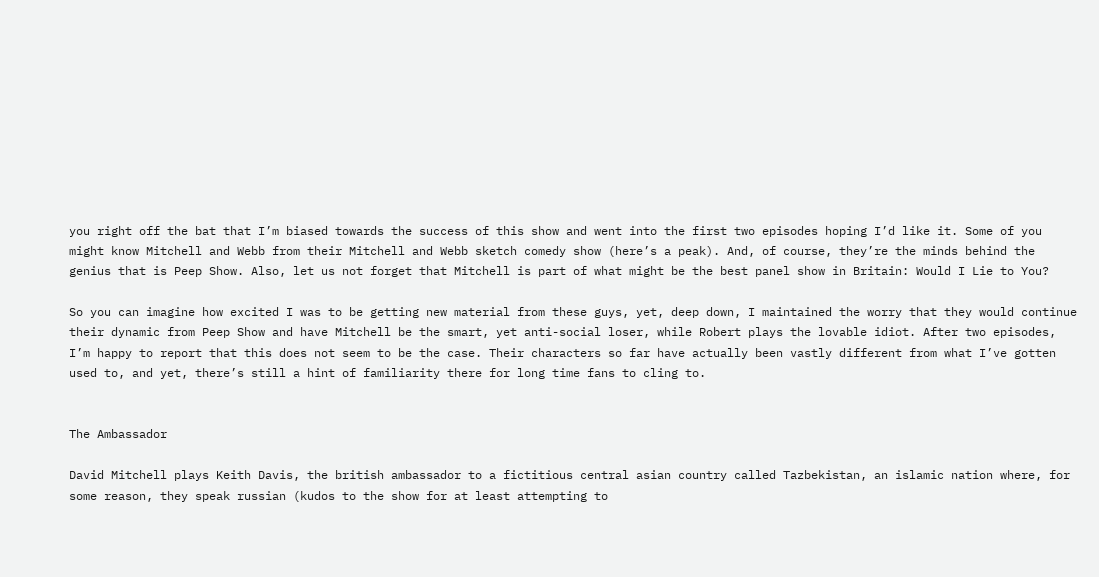you right off the bat that I’m biased towards the success of this show and went into the first two episodes hoping I’d like it. Some of you might know Mitchell and Webb from their Mitchell and Webb sketch comedy show (here’s a peak). And, of course, they’re the minds behind the genius that is Peep Show. Also, let us not forget that Mitchell is part of what might be the best panel show in Britain: Would I Lie to You?

So you can imagine how excited I was to be getting new material from these guys, yet, deep down, I maintained the worry that they would continue their dynamic from Peep Show and have Mitchell be the smart, yet anti-social loser, while Robert plays the lovable idiot. After two episodes, I’m happy to report that this does not seem to be the case. Their characters so far have actually been vastly different from what I’ve gotten used to, and yet, there’s still a hint of familiarity there for long time fans to cling to.


The Ambassador

David Mitchell plays Keith Davis, the british ambassador to a fictitious central asian country called Tazbekistan, an islamic nation where, for some reason, they speak russian (kudos to the show for at least attempting to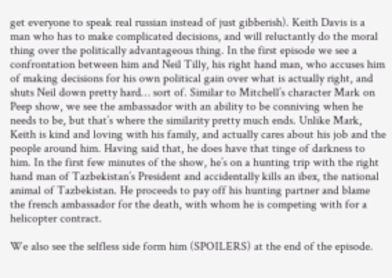get everyone to speak real russian instead of just gibberish). Keith Davis is a man who has to make complicated decisions, and will reluctantly do the moral thing over the politically advantageous thing. In the first episode we see a confrontation between him and Neil Tilly, his right hand man, who accuses him of making decisions for his own political gain over what is actually right, and shuts Neil down pretty hard… sort of. Similar to Mitchell’s character Mark on Peep show, we see the ambassador with an ability to be conniving when he needs to be, but that’s where the similarity pretty much ends. Unlike Mark, Keith is kind and loving with his family, and actually cares about his job and the people around him. Having said that, he does have that tinge of darkness to him. In the first few minutes of the show, he’s on a hunting trip with the right hand man of Tazbekistan’s President and accidentally kills an ibex, the national animal of Tazbekistan. He proceeds to pay off his hunting partner and blame the french ambassador for the death, with whom he is competing with for a helicopter contract.

We also see the selfless side form him (SPOILERS) at the end of the episode.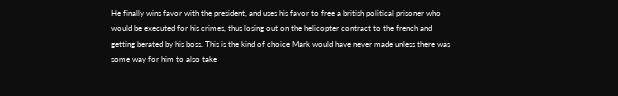He finally wins favor with the president, and uses his favor to free a british political prisoner who would be executed for his crimes, thus losing out on the helicopter contract to the french and getting berated by his boss. This is the kind of choice Mark would have never made unless there was some way for him to also take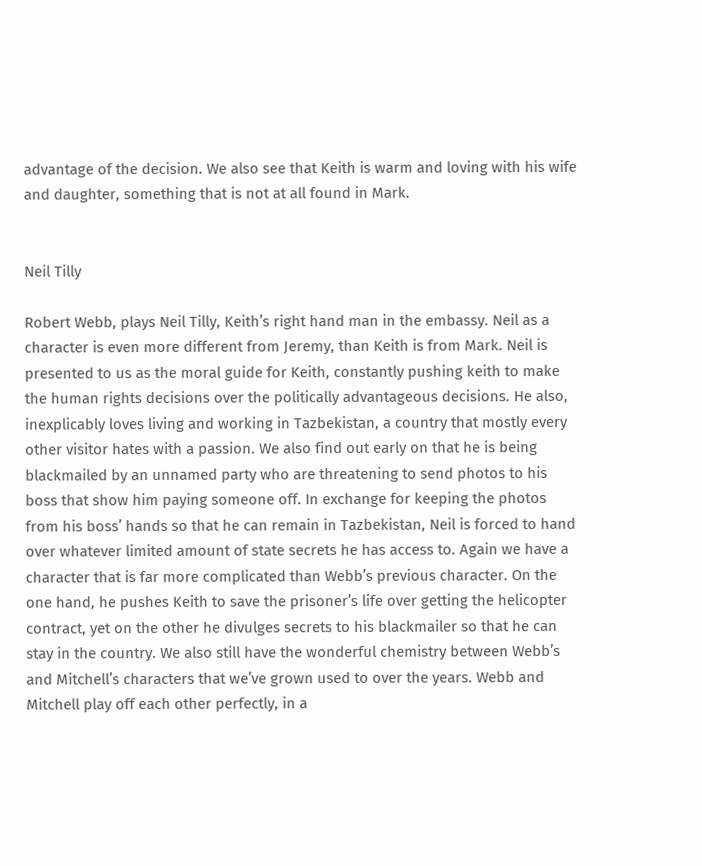advantage of the decision. We also see that Keith is warm and loving with his wife and daughter, something that is not at all found in Mark.


Neil Tilly

Robert Webb, plays Neil Tilly, Keith’s right hand man in the embassy. Neil as a character is even more different from Jeremy, than Keith is from Mark. Neil is presented to us as the moral guide for Keith, constantly pushing keith to make the human rights decisions over the politically advantageous decisions. He also, inexplicably loves living and working in Tazbekistan, a country that mostly every other visitor hates with a passion. We also find out early on that he is being blackmailed by an unnamed party who are threatening to send photos to his boss that show him paying someone off. In exchange for keeping the photos from his boss’ hands so that he can remain in Tazbekistan, Neil is forced to hand over whatever limited amount of state secrets he has access to. Again we have a character that is far more complicated than Webb’s previous character. On the one hand, he pushes Keith to save the prisoner’s life over getting the helicopter contract, yet on the other he divulges secrets to his blackmailer so that he can stay in the country. We also still have the wonderful chemistry between Webb’s and Mitchell’s characters that we’ve grown used to over the years. Webb and Mitchell play off each other perfectly, in a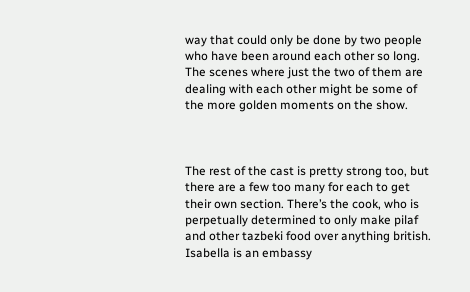way that could only be done by two people who have been around each other so long. The scenes where just the two of them are dealing with each other might be some of the more golden moments on the show.



The rest of the cast is pretty strong too, but there are a few too many for each to get their own section. There’s the cook, who is perpetually determined to only make pilaf and other tazbeki food over anything british. Isabella is an embassy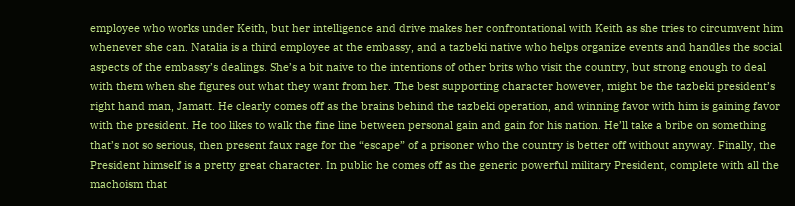employee who works under Keith, but her intelligence and drive makes her confrontational with Keith as she tries to circumvent him whenever she can. Natalia is a third employee at the embassy, and a tazbeki native who helps organize events and handles the social aspects of the embassy’s dealings. She’s a bit naive to the intentions of other brits who visit the country, but strong enough to deal with them when she figures out what they want from her. The best supporting character however, might be the tazbeki president’s right hand man, Jamatt. He clearly comes off as the brains behind the tazbeki operation, and winning favor with him is gaining favor with the president. He too likes to walk the fine line between personal gain and gain for his nation. He’ll take a bribe on something that’s not so serious, then present faux rage for the “escape” of a prisoner who the country is better off without anyway. Finally, the President himself is a pretty great character. In public he comes off as the generic powerful military President, complete with all the machoism that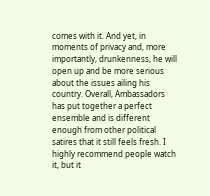comes with it. And yet, in moments of privacy and, more importantly, drunkenness, he will open up and be more serious about the issues ailing his country. Overall, Ambassadors has put together a perfect ensemble and is different enough from other political satires that it still feels fresh. I highly recommend people watch it, but it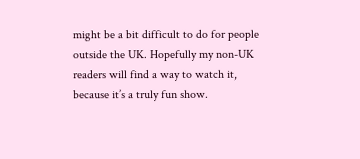might be a bit difficult to do for people outside the UK. Hopefully my non-UK readers will find a way to watch it, because it’s a truly fun show.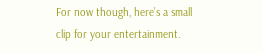For now though, here’s a small clip for your entertainment.